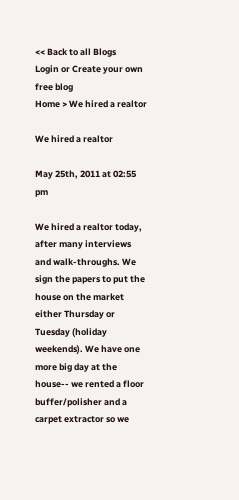<< Back to all Blogs
Login or Create your own free blog
Home > We hired a realtor

We hired a realtor

May 25th, 2011 at 02:55 pm

We hired a realtor today, after many interviews and walk-throughs. We sign the papers to put the house on the market either Thursday or Tuesday (holiday weekends). We have one more big day at the house-- we rented a floor buffer/polisher and a carpet extractor so we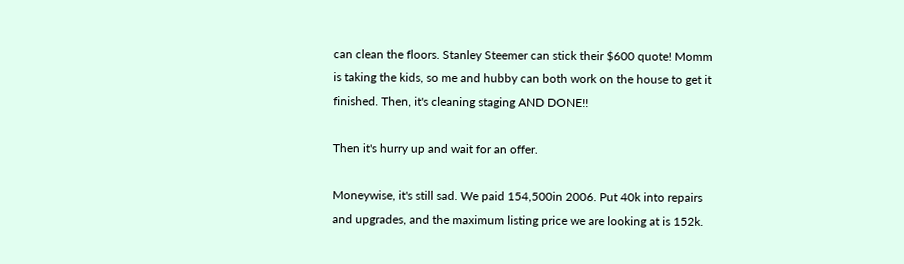can clean the floors. Stanley Steemer can stick their $600 quote! Momm is taking the kids, so me and hubby can both work on the house to get it finished. Then, it's cleaning staging AND DONE!!

Then it's hurry up and wait for an offer.

Moneywise, it's still sad. We paid 154,500in 2006. Put 40k into repairs and upgrades, and the maximum listing price we are looking at is 152k.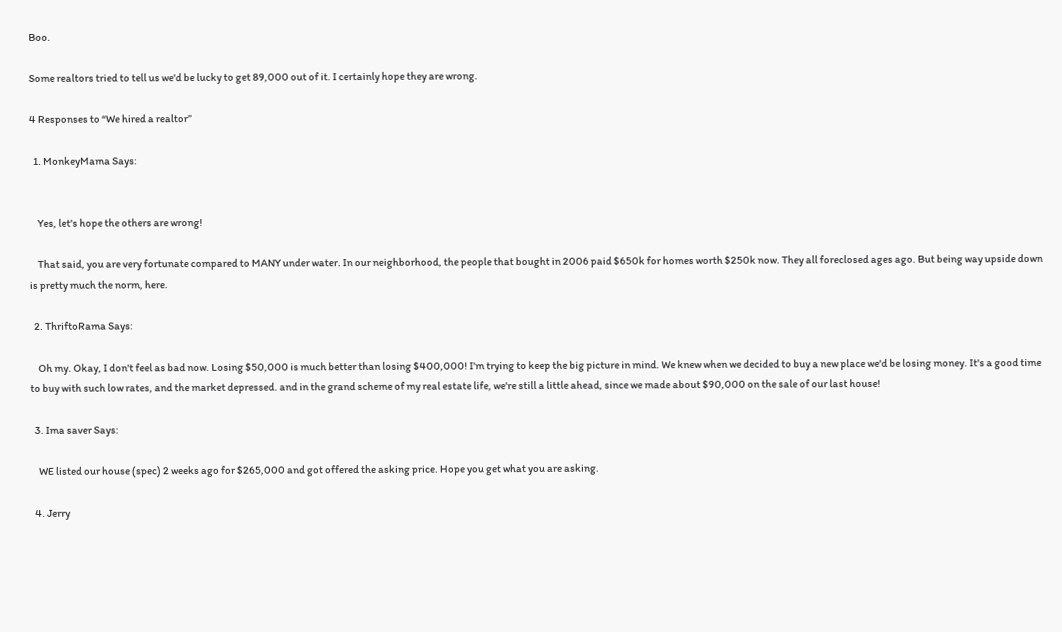Boo.

Some realtors tried to tell us we'd be lucky to get 89,000 out of it. I certainly hope they are wrong.

4 Responses to “We hired a realtor”

  1. MonkeyMama Says:


    Yes, let's hope the others are wrong!

    That said, you are very fortunate compared to MANY under water. In our neighborhood, the people that bought in 2006 paid $650k for homes worth $250k now. They all foreclosed ages ago. But being way upside down is pretty much the norm, here.

  2. ThriftoRama Says:

    Oh my. Okay, I don't feel as bad now. Losing $50,000 is much better than losing $400,000! I'm trying to keep the big picture in mind. We knew when we decided to buy a new place we'd be losing money. It's a good time to buy with such low rates, and the market depressed. and in the grand scheme of my real estate life, we're still a little ahead, since we made about $90,000 on the sale of our last house!

  3. Ima saver Says:

    WE listed our house (spec) 2 weeks ago for $265,000 and got offered the asking price. Hope you get what you are asking.

  4. Jerry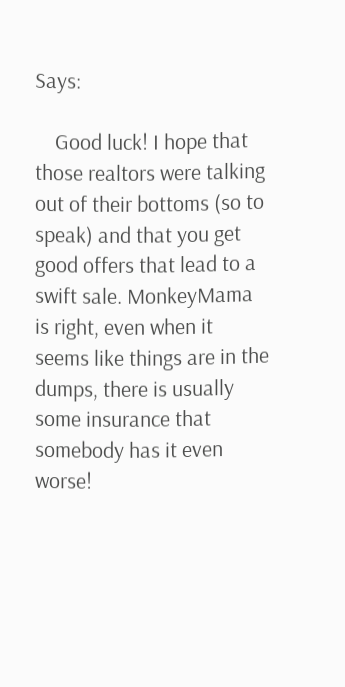Says:

    Good luck! I hope that those realtors were talking out of their bottoms (so to speak) and that you get good offers that lead to a swift sale. MonkeyMama is right, even when it seems like things are in the dumps, there is usually some insurance that somebody has it even worse!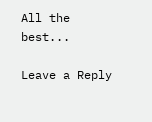All the best...

Leave a Reply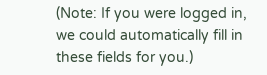(Note: If you were logged in, we could automatically fill in these fields for you.)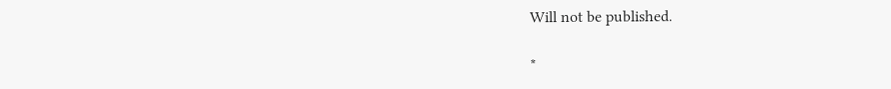Will not be published.

*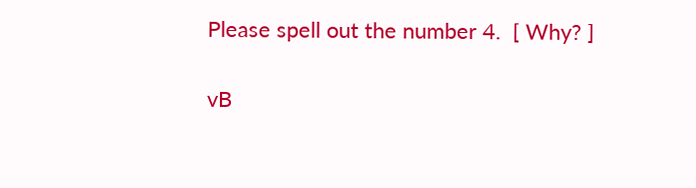Please spell out the number 4.  [ Why? ]

vB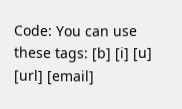Code: You can use these tags: [b] [i] [u] [url] [email]